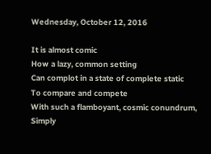Wednesday, October 12, 2016

It is almost comic
How a lazy, common setting
Can complot in a state of complete static
To compare and compete
With such a flamboyant, cosmic conundrum,
Simply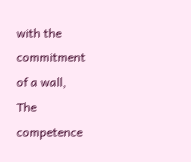with the commitment of a wall,
The competence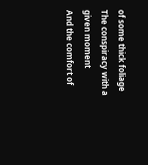of some thick foliage
The conspiracy with a given moment
And the comfort of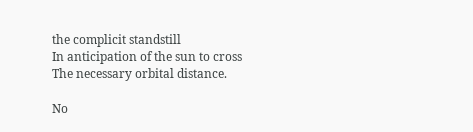the complicit standstill
In anticipation of the sun to cross
The necessary orbital distance.

No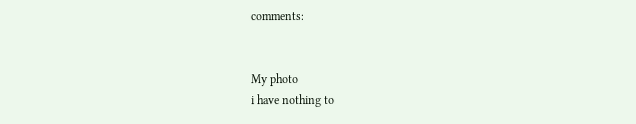comments:


My photo
i have nothing to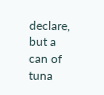declare, but a can of tuna